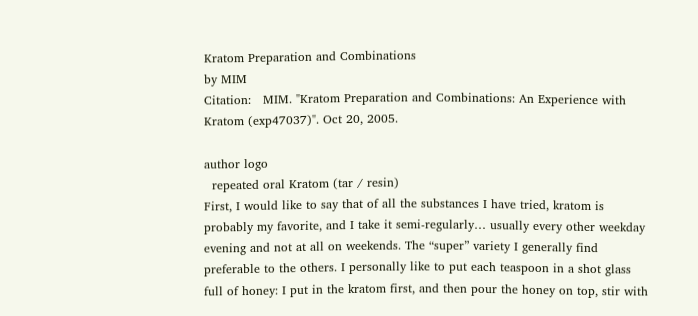Kratom Preparation and Combinations
by MIM
Citation:   MIM. "Kratom Preparation and Combinations: An Experience with Kratom (exp47037)". Oct 20, 2005.

author logo
  repeated oral Kratom (tar / resin)
First, I would like to say that of all the substances I have tried, kratom is probably my favorite, and I take it semi-regularly… usually every other weekday evening and not at all on weekends. The “super” variety I generally find preferable to the others. I personally like to put each teaspoon in a shot glass full of honey: I put in the kratom first, and then pour the honey on top, stir with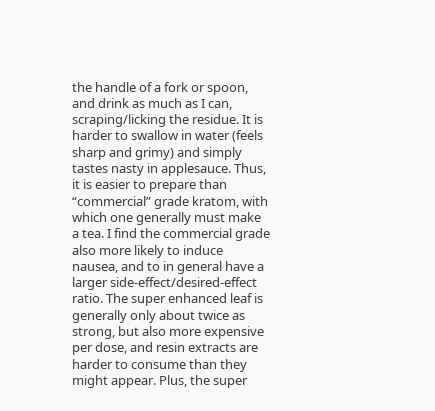the handle of a fork or spoon, and drink as much as I can, scraping/licking the residue. It is harder to swallow in water (feels sharp and grimy) and simply tastes nasty in applesauce. Thus, it is easier to prepare than “commercial” grade kratom, with which one generally must make a tea. I find the commercial grade also more likely to induce nausea, and to in general have a larger side-effect/desired-effect ratio. The super enhanced leaf is generally only about twice as strong, but also more expensive per dose, and resin extracts are harder to consume than they might appear. Plus, the super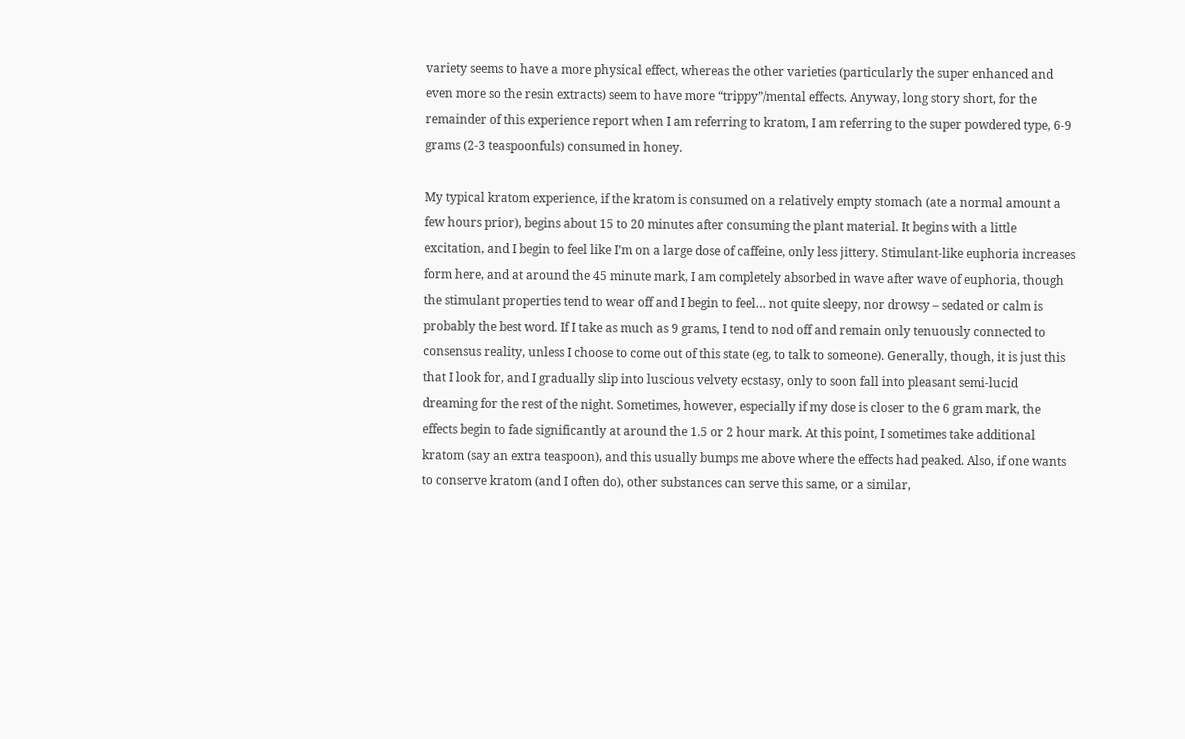variety seems to have a more physical effect, whereas the other varieties (particularly the super enhanced and even more so the resin extracts) seem to have more “trippy”/mental effects. Anyway, long story short, for the remainder of this experience report when I am referring to kratom, I am referring to the super powdered type, 6-9 grams (2-3 teaspoonfuls) consumed in honey.

My typical kratom experience, if the kratom is consumed on a relatively empty stomach (ate a normal amount a few hours prior), begins about 15 to 20 minutes after consuming the plant material. It begins with a little excitation, and I begin to feel like I’m on a large dose of caffeine, only less jittery. Stimulant-like euphoria increases form here, and at around the 45 minute mark, I am completely absorbed in wave after wave of euphoria, though the stimulant properties tend to wear off and I begin to feel… not quite sleepy, nor drowsy – sedated or calm is probably the best word. If I take as much as 9 grams, I tend to nod off and remain only tenuously connected to consensus reality, unless I choose to come out of this state (eg, to talk to someone). Generally, though, it is just this that I look for, and I gradually slip into luscious velvety ecstasy, only to soon fall into pleasant semi-lucid dreaming for the rest of the night. Sometimes, however, especially if my dose is closer to the 6 gram mark, the effects begin to fade significantly at around the 1.5 or 2 hour mark. At this point, I sometimes take additional kratom (say an extra teaspoon), and this usually bumps me above where the effects had peaked. Also, if one wants to conserve kratom (and I often do), other substances can serve this same, or a similar,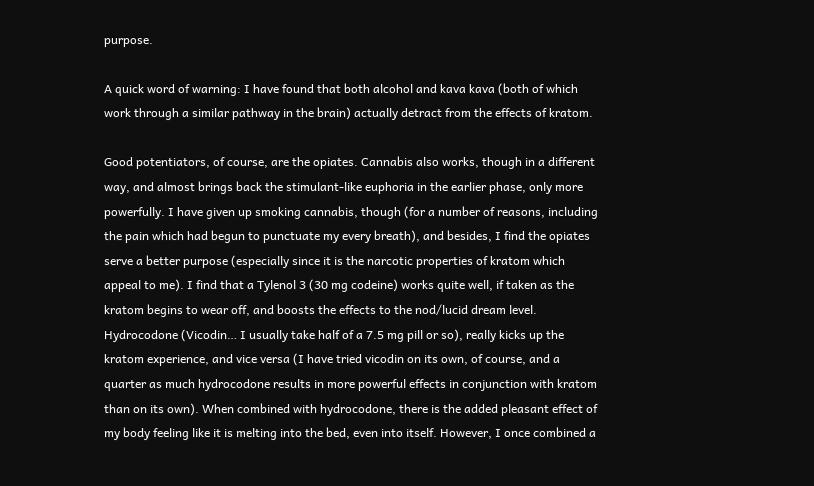purpose.

A quick word of warning: I have found that both alcohol and kava kava (both of which work through a similar pathway in the brain) actually detract from the effects of kratom.

Good potentiators, of course, are the opiates. Cannabis also works, though in a different way, and almost brings back the stimulant-like euphoria in the earlier phase, only more powerfully. I have given up smoking cannabis, though (for a number of reasons, including the pain which had begun to punctuate my every breath), and besides, I find the opiates serve a better purpose (especially since it is the narcotic properties of kratom which appeal to me). I find that a Tylenol 3 (30 mg codeine) works quite well, if taken as the kratom begins to wear off, and boosts the effects to the nod/lucid dream level. Hydrocodone (Vicodin… I usually take half of a 7.5 mg pill or so), really kicks up the kratom experience, and vice versa (I have tried vicodin on its own, of course, and a quarter as much hydrocodone results in more powerful effects in conjunction with kratom than on its own). When combined with hydrocodone, there is the added pleasant effect of my body feeling like it is melting into the bed, even into itself. However, I once combined a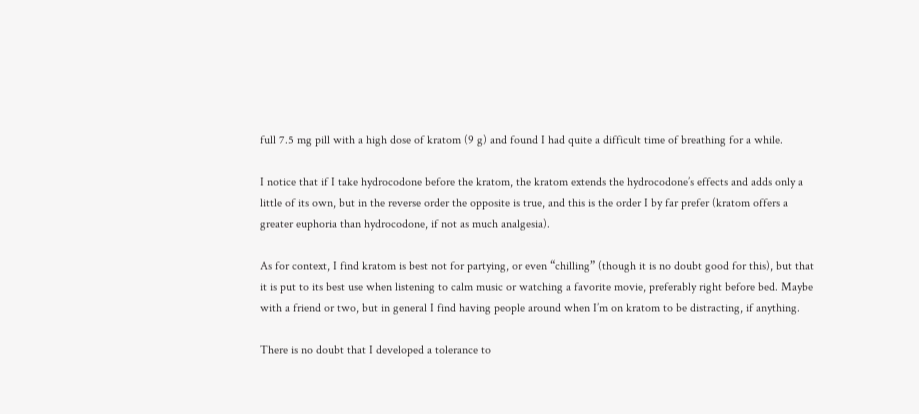full 7.5 mg pill with a high dose of kratom (9 g) and found I had quite a difficult time of breathing for a while.

I notice that if I take hydrocodone before the kratom, the kratom extends the hydrocodone’s effects and adds only a little of its own, but in the reverse order the opposite is true, and this is the order I by far prefer (kratom offers a greater euphoria than hydrocodone, if not as much analgesia).

As for context, I find kratom is best not for partying, or even “chilling” (though it is no doubt good for this), but that it is put to its best use when listening to calm music or watching a favorite movie, preferably right before bed. Maybe with a friend or two, but in general I find having people around when I’m on kratom to be distracting, if anything.

There is no doubt that I developed a tolerance to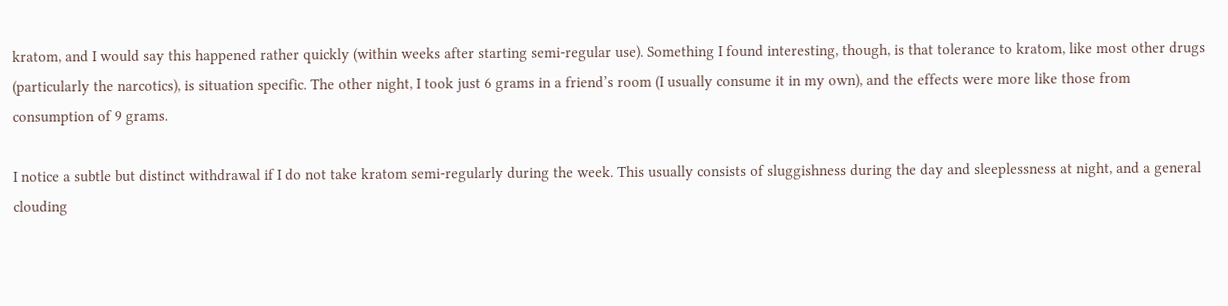kratom, and I would say this happened rather quickly (within weeks after starting semi-regular use). Something I found interesting, though, is that tolerance to kratom, like most other drugs (particularly the narcotics), is situation specific. The other night, I took just 6 grams in a friend’s room (I usually consume it in my own), and the effects were more like those from consumption of 9 grams.

I notice a subtle but distinct withdrawal if I do not take kratom semi-regularly during the week. This usually consists of sluggishness during the day and sleeplessness at night, and a general clouding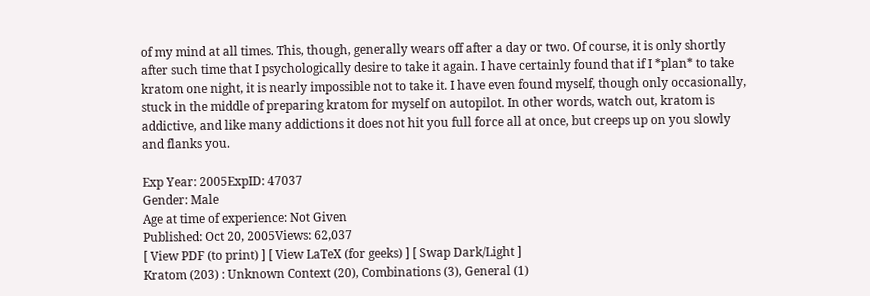of my mind at all times. This, though, generally wears off after a day or two. Of course, it is only shortly after such time that I psychologically desire to take it again. I have certainly found that if I *plan* to take kratom one night, it is nearly impossible not to take it. I have even found myself, though only occasionally, stuck in the middle of preparing kratom for myself on autopilot. In other words, watch out, kratom is addictive, and like many addictions it does not hit you full force all at once, but creeps up on you slowly and flanks you.

Exp Year: 2005ExpID: 47037
Gender: Male
Age at time of experience: Not Given
Published: Oct 20, 2005Views: 62,037
[ View PDF (to print) ] [ View LaTeX (for geeks) ] [ Swap Dark/Light ]
Kratom (203) : Unknown Context (20), Combinations (3), General (1)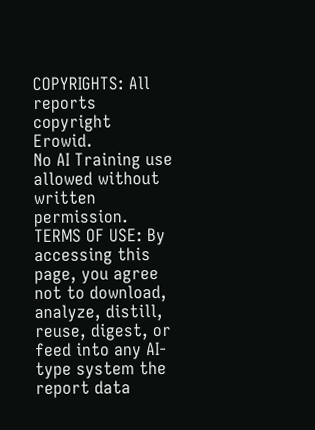COPYRIGHTS: All reports copyright Erowid.
No AI Training use allowed without written permission.
TERMS OF USE: By accessing this page, you agree not to download, analyze, distill, reuse, digest, or feed into any AI-type system the report data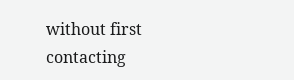without first contacting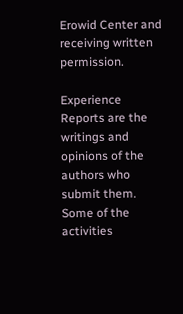Erowid Center and receiving written permission.

Experience Reports are the writings and opinions of the authors who submit them. Some of the activities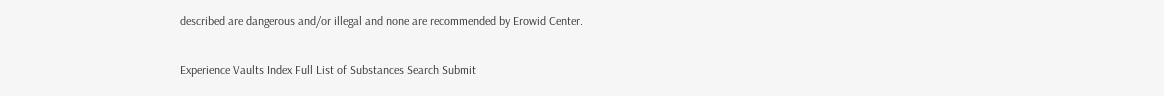described are dangerous and/or illegal and none are recommended by Erowid Center.

Experience Vaults Index Full List of Substances Search Submit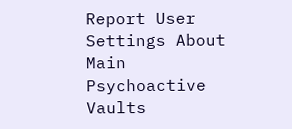Report User Settings About Main Psychoactive Vaults